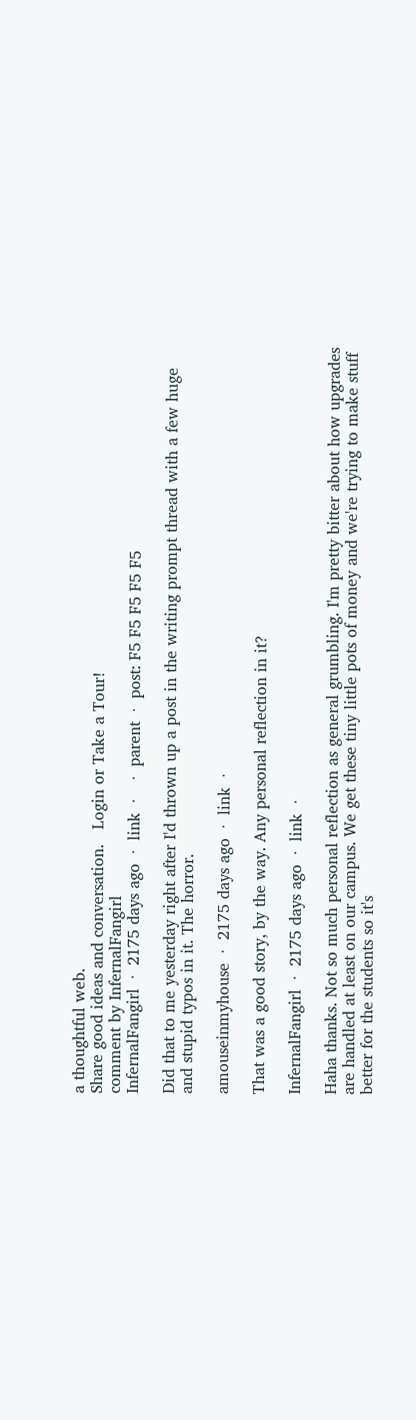a thoughtful web.
Share good ideas and conversation.   Login or Take a Tour!
comment by InfernalFangirl
InfernalFangirl  ·  2175 days ago  ·  link  ·    ·  parent  ·  post: F5 F5 F5 F5 F5

Did that to me yesterday right after I'd thrown up a post in the writing prompt thread with a few huge and stupid typos in it. The horror.

amouseinmyhouse  ·  2175 days ago  ·  link  ·

That was a good story, by the way. Any personal reflection in it?

InfernalFangirl  ·  2175 days ago  ·  link  ·

Haha thanks. Not so much personal reflection as general grumbling. I'm pretty bitter about how upgrades are handled at least on our campus. We get these tiny little pots of money and we're trying to make stuff better for the students so it's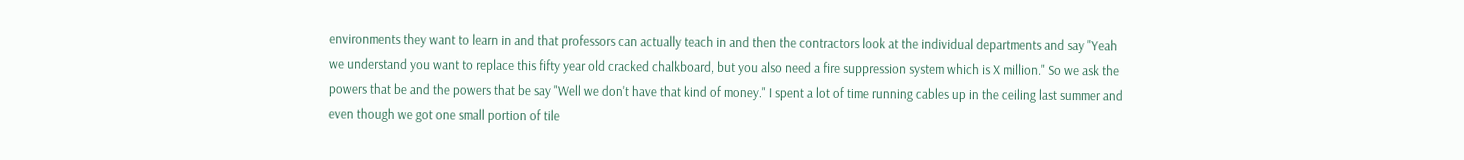environments they want to learn in and that professors can actually teach in and then the contractors look at the individual departments and say "Yeah we understand you want to replace this fifty year old cracked chalkboard, but you also need a fire suppression system which is X million." So we ask the powers that be and the powers that be say "Well we don't have that kind of money." I spent a lot of time running cables up in the ceiling last summer and even though we got one small portion of tile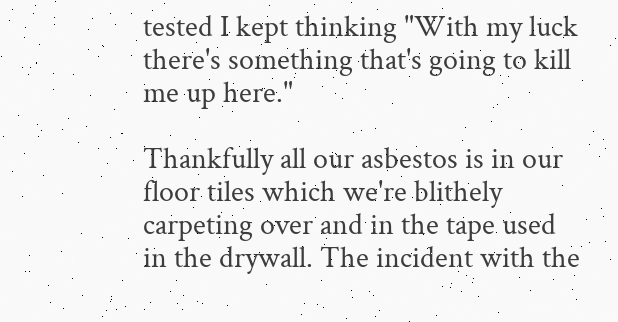tested I kept thinking "With my luck there's something that's going to kill me up here."

Thankfully all our asbestos is in our floor tiles which we're blithely carpeting over and in the tape used in the drywall. The incident with the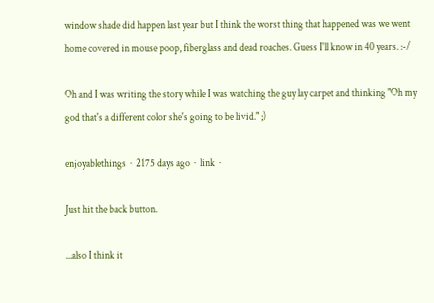window shade did happen last year but I think the worst thing that happened was we went home covered in mouse poop, fiberglass and dead roaches. Guess I'll know in 40 years. :-/

Oh and I was writing the story while I was watching the guy lay carpet and thinking "Oh my god that's a different color she's going to be livid." ;)

enjoyablethings  ·  2175 days ago  ·  link  ·

Just hit the back button.

...also I think it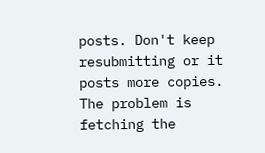posts. Don't keep resubmitting or it posts more copies. The problem is fetching the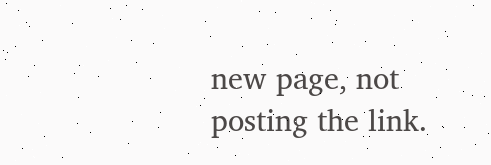new page, not posting the link.